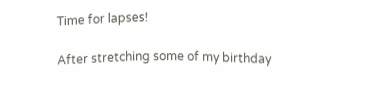Time for lapses!

After stretching some of my birthday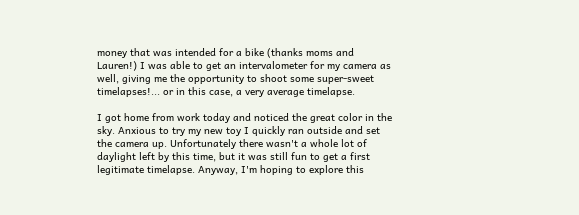money that was intended for a bike (thanks moms and Lauren!) I was able to get an intervalometer for my camera as well, giving me the opportunity to shoot some super-sweet timelapses!... or in this case, a very average timelapse.

I got home from work today and noticed the great color in the sky. Anxious to try my new toy I quickly ran outside and set the camera up. Unfortunately there wasn't a whole lot of daylight left by this time, but it was still fun to get a first legitimate timelapse. Anyway, I'm hoping to explore this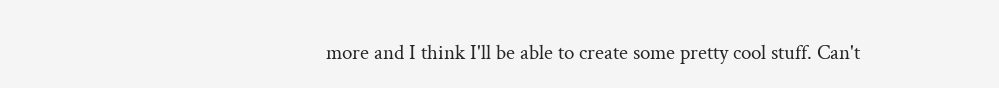more and I think I'll be able to create some pretty cool stuff. Can't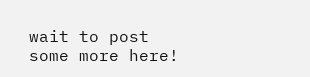wait to post some more here!